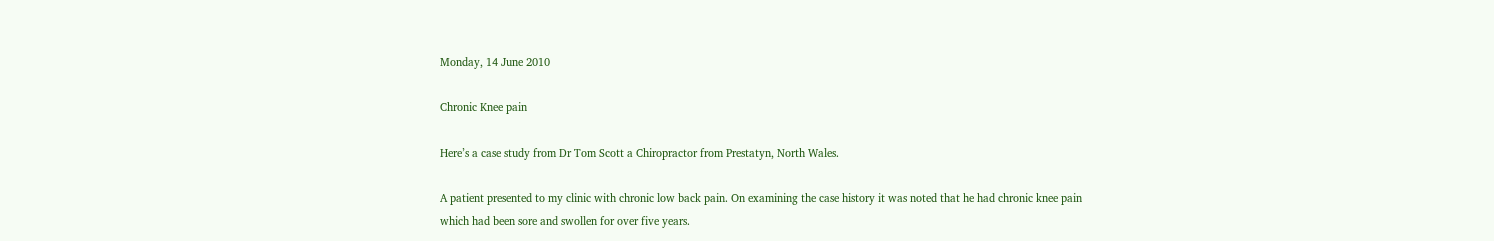Monday, 14 June 2010

Chronic Knee pain

Here’s a case study from Dr Tom Scott a Chiropractor from Prestatyn, North Wales.

A patient presented to my clinic with chronic low back pain. On examining the case history it was noted that he had chronic knee pain which had been sore and swollen for over five years.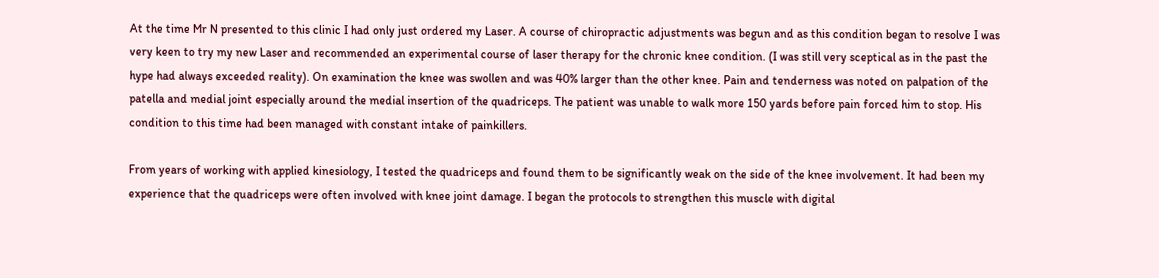At the time Mr N presented to this clinic I had only just ordered my Laser. A course of chiropractic adjustments was begun and as this condition began to resolve I was very keen to try my new Laser and recommended an experimental course of laser therapy for the chronic knee condition. (I was still very sceptical as in the past the hype had always exceeded reality). On examination the knee was swollen and was 40% larger than the other knee. Pain and tenderness was noted on palpation of the patella and medial joint especially around the medial insertion of the quadriceps. The patient was unable to walk more 150 yards before pain forced him to stop. His condition to this time had been managed with constant intake of painkillers.

From years of working with applied kinesiology, I tested the quadriceps and found them to be significantly weak on the side of the knee involvement. It had been my experience that the quadriceps were often involved with knee joint damage. I began the protocols to strengthen this muscle with digital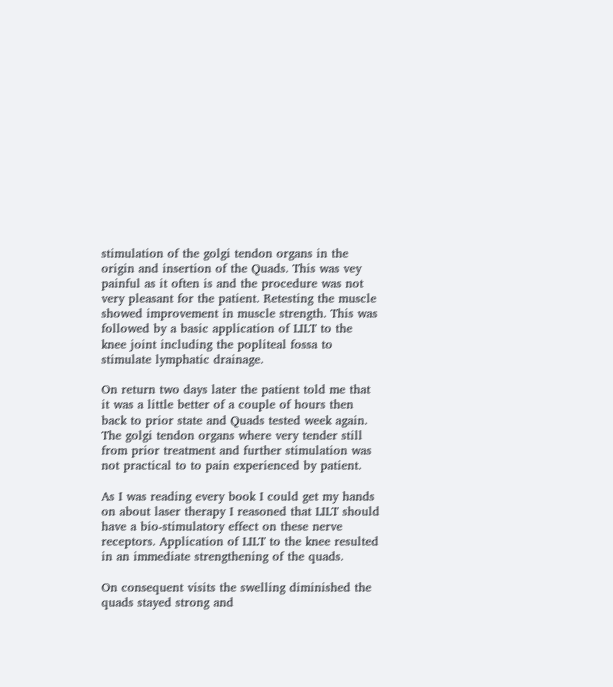stimulation of the golgi tendon organs in the origin and insertion of the Quads. This was vey painful as it often is and the procedure was not very pleasant for the patient. Retesting the muscle showed improvement in muscle strength. This was followed by a basic application of LILT to the knee joint including the popliteal fossa to stimulate lymphatic drainage.

On return two days later the patient told me that it was a little better of a couple of hours then back to prior state and Quads tested week again. The golgi tendon organs where very tender still from prior treatment and further stimulation was not practical to to pain experienced by patient.

As I was reading every book I could get my hands on about laser therapy I reasoned that LILT should have a bio-stimulatory effect on these nerve receptors. Application of LILT to the knee resulted in an immediate strengthening of the quads.

On consequent visits the swelling diminished the quads stayed strong and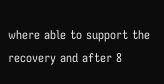where able to support the recovery and after 8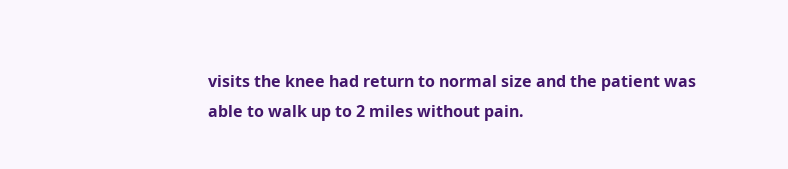visits the knee had return to normal size and the patient was able to walk up to 2 miles without pain.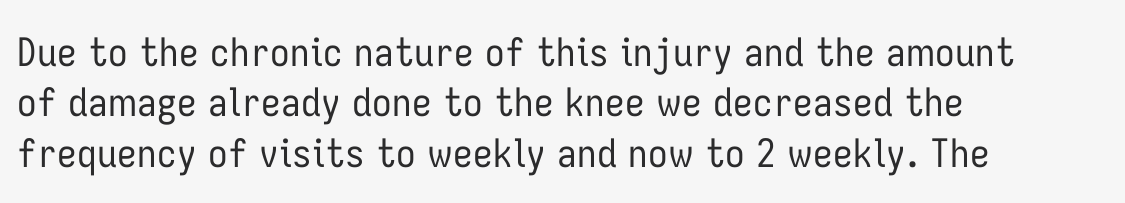Due to the chronic nature of this injury and the amount of damage already done to the knee we decreased the frequency of visits to weekly and now to 2 weekly. The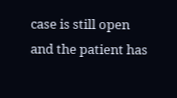case is still open and the patient has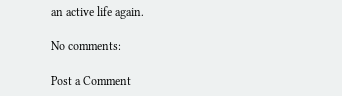an active life again.

No comments:

Post a Comment